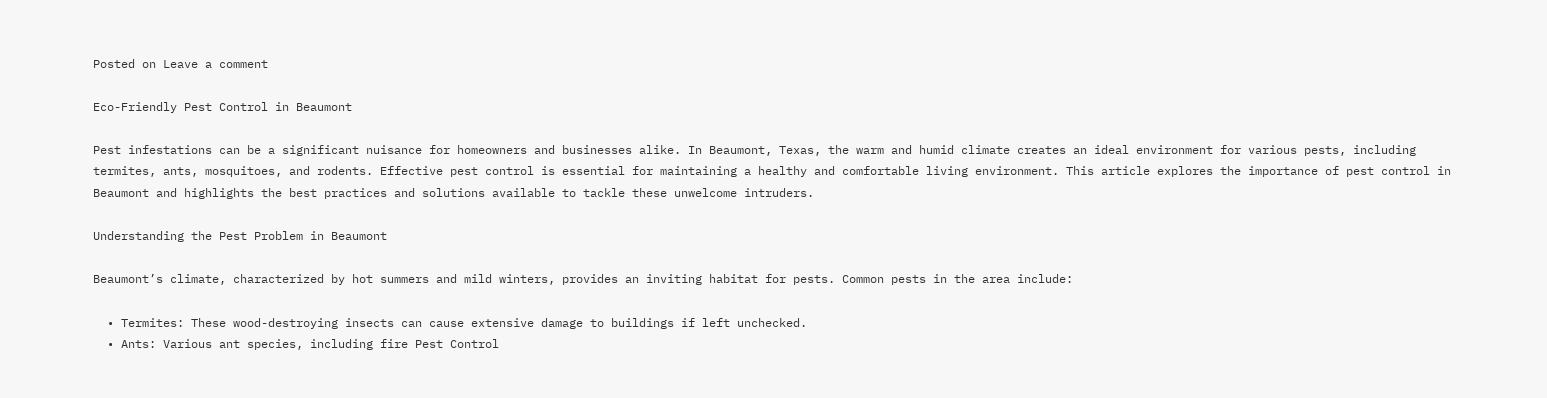Posted on Leave a comment

Eco-Friendly Pest Control in Beaumont

Pest infestations can be a significant nuisance for homeowners and businesses alike. In Beaumont, Texas, the warm and humid climate creates an ideal environment for various pests, including termites, ants, mosquitoes, and rodents. Effective pest control is essential for maintaining a healthy and comfortable living environment. This article explores the importance of pest control in Beaumont and highlights the best practices and solutions available to tackle these unwelcome intruders.

Understanding the Pest Problem in Beaumont

Beaumont’s climate, characterized by hot summers and mild winters, provides an inviting habitat for pests. Common pests in the area include:

  • Termites: These wood-destroying insects can cause extensive damage to buildings if left unchecked.
  • Ants: Various ant species, including fire Pest Control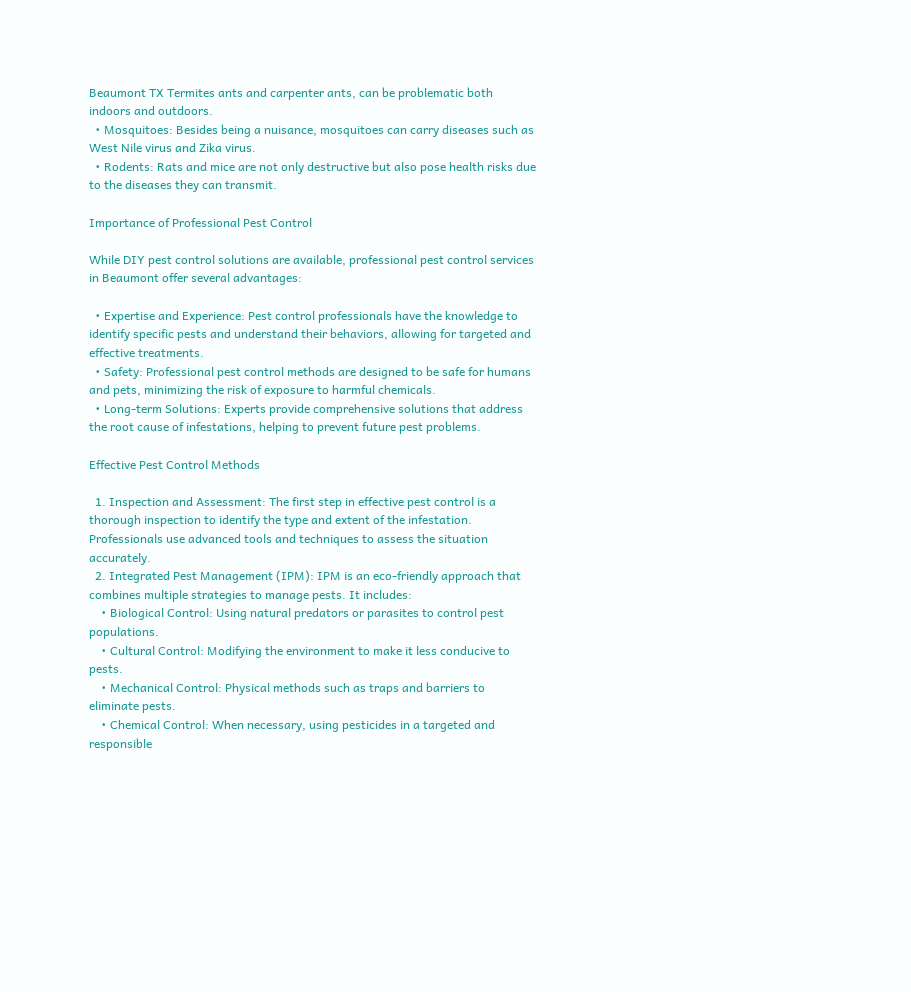Beaumont TX Termites ants and carpenter ants, can be problematic both indoors and outdoors.
  • Mosquitoes: Besides being a nuisance, mosquitoes can carry diseases such as West Nile virus and Zika virus.
  • Rodents: Rats and mice are not only destructive but also pose health risks due to the diseases they can transmit.

Importance of Professional Pest Control

While DIY pest control solutions are available, professional pest control services in Beaumont offer several advantages:

  • Expertise and Experience: Pest control professionals have the knowledge to identify specific pests and understand their behaviors, allowing for targeted and effective treatments.
  • Safety: Professional pest control methods are designed to be safe for humans and pets, minimizing the risk of exposure to harmful chemicals.
  • Long-term Solutions: Experts provide comprehensive solutions that address the root cause of infestations, helping to prevent future pest problems.

Effective Pest Control Methods

  1. Inspection and Assessment: The first step in effective pest control is a thorough inspection to identify the type and extent of the infestation. Professionals use advanced tools and techniques to assess the situation accurately.
  2. Integrated Pest Management (IPM): IPM is an eco-friendly approach that combines multiple strategies to manage pests. It includes:
    • Biological Control: Using natural predators or parasites to control pest populations.
    • Cultural Control: Modifying the environment to make it less conducive to pests.
    • Mechanical Control: Physical methods such as traps and barriers to eliminate pests.
    • Chemical Control: When necessary, using pesticides in a targeted and responsible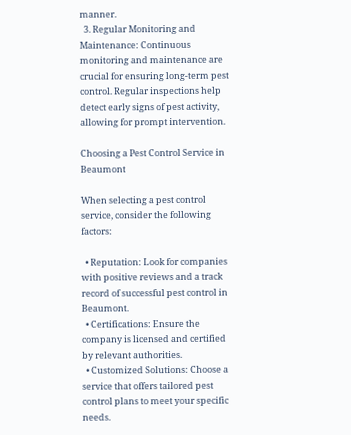manner.
  3. Regular Monitoring and Maintenance: Continuous monitoring and maintenance are crucial for ensuring long-term pest control. Regular inspections help detect early signs of pest activity, allowing for prompt intervention.

Choosing a Pest Control Service in Beaumont

When selecting a pest control service, consider the following factors:

  • Reputation: Look for companies with positive reviews and a track record of successful pest control in Beaumont.
  • Certifications: Ensure the company is licensed and certified by relevant authorities.
  • Customized Solutions: Choose a service that offers tailored pest control plans to meet your specific needs.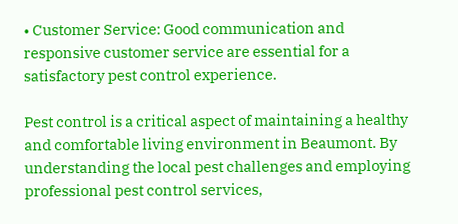• Customer Service: Good communication and responsive customer service are essential for a satisfactory pest control experience.

Pest control is a critical aspect of maintaining a healthy and comfortable living environment in Beaumont. By understanding the local pest challenges and employing professional pest control services,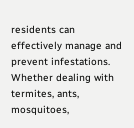residents can effectively manage and prevent infestations. Whether dealing with termites, ants, mosquitoes,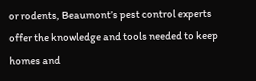or rodents, Beaumont’s pest control experts offer the knowledge and tools needed to keep homes and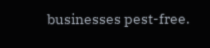businesses pest-free.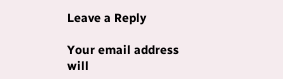Leave a Reply

Your email address will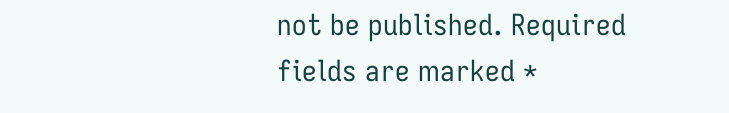not be published. Required fields are marked *